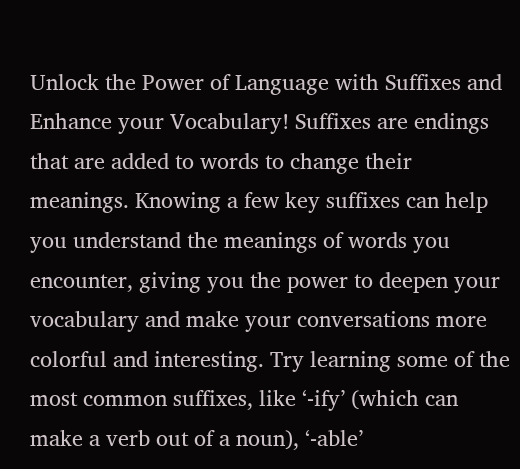Unlock the Power of Language with Suffixes and Enhance your Vocabulary! Suffixes are endings that are added to words to change their meanings. Knowing a few key suffixes can help you understand the meanings of words you encounter, giving you the power to deepen your vocabulary and make your conversations more colorful and interesting. Try learning some of the most common suffixes, like ‘-ify’ (which can make a verb out of a noun), ‘-able’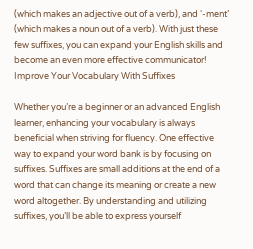(which makes an adjective out of a verb), and ‘-ment’ (which makes a noun out of a verb). With just these few suffixes, you can expand your English skills and become an even more effective communicator! Improve Your Vocabulary With Suffixes

Whether you’re a beginner or an advanced English learner, enhancing your vocabulary is always beneficial when striving for fluency. One effective way to expand your word bank is by focusing on suffixes. Suffixes are small additions at the end of a word that can change its meaning or create a new word altogether. By understanding and utilizing suffixes, you’ll be able to express yourself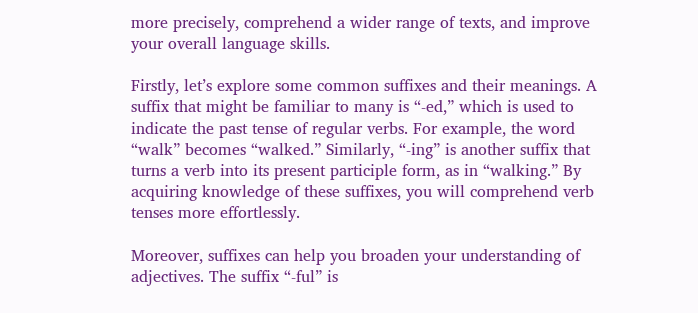more precisely, comprehend a wider range of texts, and improve your overall language skills.

Firstly, let’s explore some common suffixes and their meanings. A suffix that might be familiar to many is “-ed,” which is used to indicate the past tense of regular verbs. For example, the word “walk” becomes “walked.” Similarly, “-ing” is another suffix that turns a verb into its present participle form, as in “walking.” By acquiring knowledge of these suffixes, you will comprehend verb tenses more effortlessly.

Moreover, suffixes can help you broaden your understanding of adjectives. The suffix “-ful” is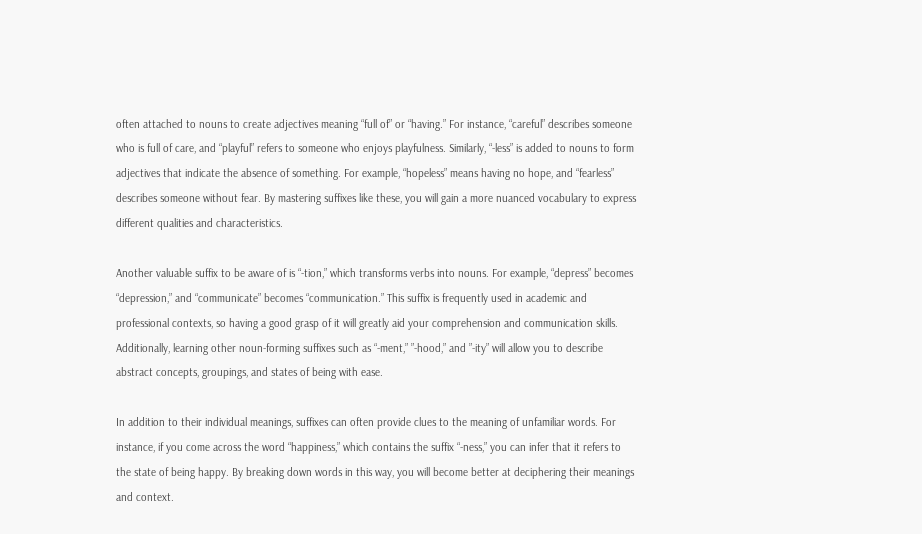often attached to nouns to create adjectives meaning “full of” or “having.” For instance, “careful” describes someone who is full of care, and “playful” refers to someone who enjoys playfulness. Similarly, “-less” is added to nouns to form adjectives that indicate the absence of something. For example, “hopeless” means having no hope, and “fearless” describes someone without fear. By mastering suffixes like these, you will gain a more nuanced vocabulary to express different qualities and characteristics.

Another valuable suffix to be aware of is “-tion,” which transforms verbs into nouns. For example, “depress” becomes “depression,” and “communicate” becomes “communication.” This suffix is frequently used in academic and professional contexts, so having a good grasp of it will greatly aid your comprehension and communication skills. Additionally, learning other noun-forming suffixes such as “-ment,” ”-hood,” and ”-ity” will allow you to describe abstract concepts, groupings, and states of being with ease.

In addition to their individual meanings, suffixes can often provide clues to the meaning of unfamiliar words. For instance, if you come across the word “happiness,” which contains the suffix “-ness,” you can infer that it refers to the state of being happy. By breaking down words in this way, you will become better at deciphering their meanings and context.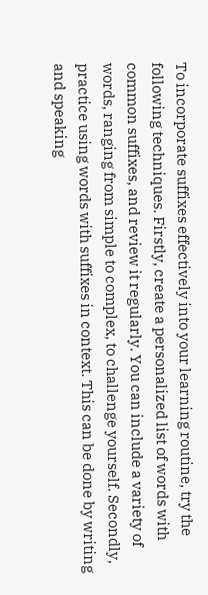To incorporate suffixes effectively into your learning routine, try the following techniques. Firstly, create a personalized list of words with common suffixes, and review it regularly. You can include a variety of words, ranging from simple to complex, to challenge yourself. Secondly, practice using words with suffixes in context. This can be done by writing and speaking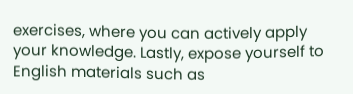exercises, where you can actively apply your knowledge. Lastly, expose yourself to English materials such as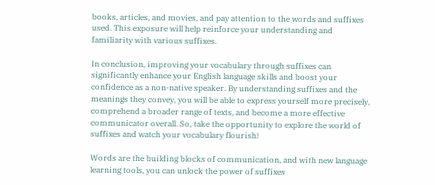books, articles, and movies, and pay attention to the words and suffixes used. This exposure will help reinforce your understanding and familiarity with various suffixes.

In conclusion, improving your vocabulary through suffixes can significantly enhance your English language skills and boost your confidence as a non-native speaker. By understanding suffixes and the meanings they convey, you will be able to express yourself more precisely, comprehend a broader range of texts, and become a more effective communicator overall. So, take the opportunity to explore the world of suffixes and watch your vocabulary flourish!

Words are the building blocks of communication, and with new language learning tools, you can unlock the power of suffixes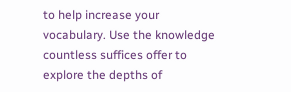to help increase your vocabulary. Use the knowledge countless suffices offer to explore the depths of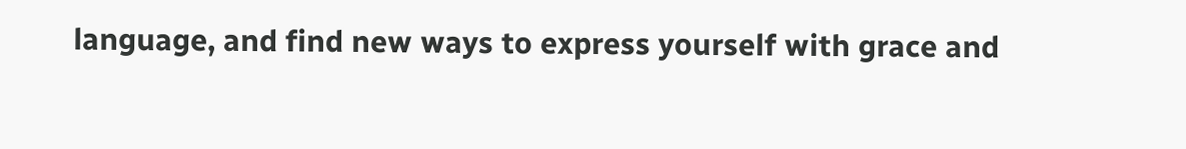language, and find new ways to express yourself with grace and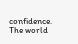confidence. The world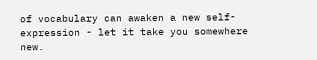of vocabulary can awaken a new self-expression - let it take you somewhere new.